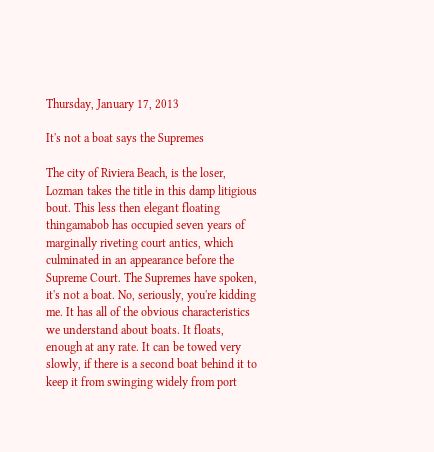Thursday, January 17, 2013

It's not a boat says the Supremes

The city of Riviera Beach, is the loser, Lozman takes the title in this damp litigious bout. This less then elegant floating thingamabob has occupied seven years of marginally riveting court antics, which culminated in an appearance before the Supreme Court. The Supremes have spoken, it's not a boat. No, seriously, you're kidding me. It has all of the obvious characteristics we understand about boats. It floats, enough at any rate. It can be towed very slowly, if there is a second boat behind it to keep it from swinging widely from port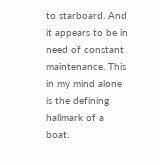to starboard. And it appears to be in need of constant maintenance. This in my mind alone is the defining hallmark of a boat.